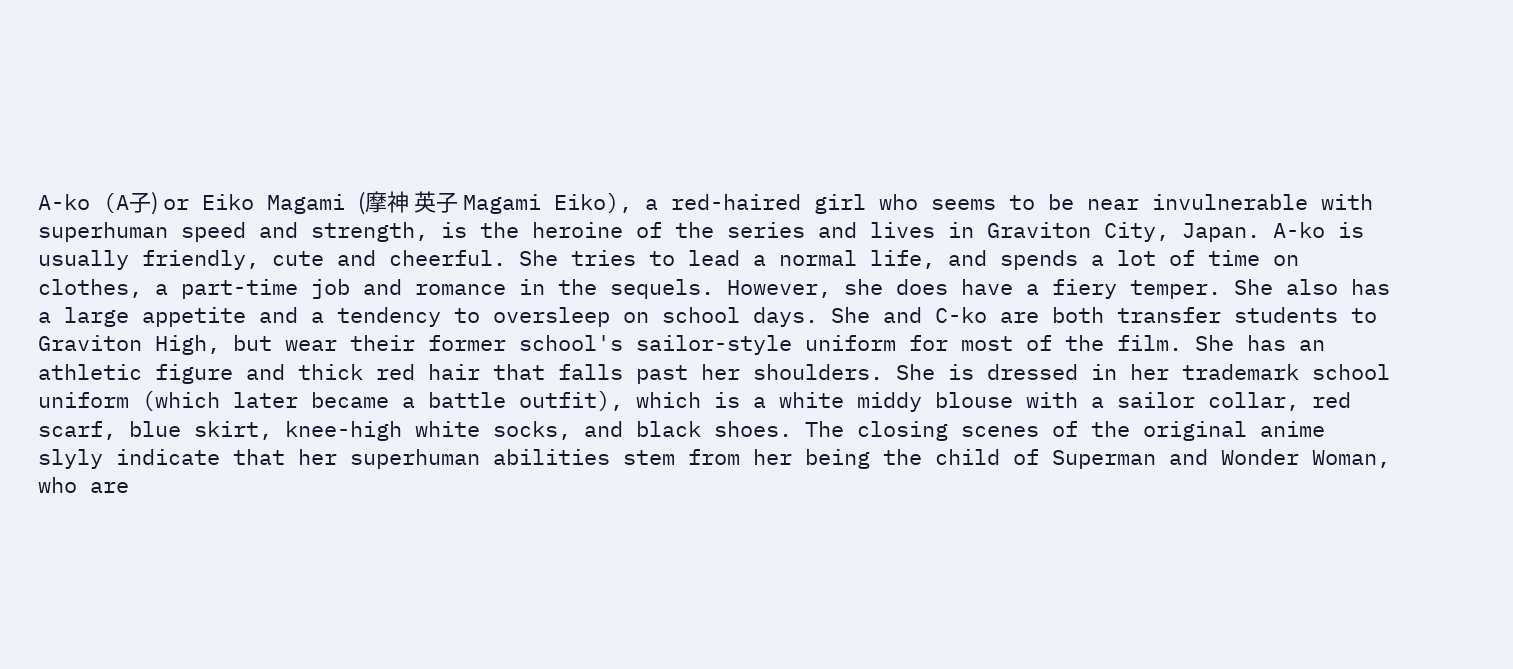A-ko (A子) or Eiko Magami (摩神 英子 Magami Eiko), a red-haired girl who seems to be near invulnerable with superhuman speed and strength, is the heroine of the series and lives in Graviton City, Japan. A-ko is usually friendly, cute and cheerful. She tries to lead a normal life, and spends a lot of time on clothes, a part-time job and romance in the sequels. However, she does have a fiery temper. She also has a large appetite and a tendency to oversleep on school days. She and C-ko are both transfer students to Graviton High, but wear their former school's sailor-style uniform for most of the film. She has an athletic figure and thick red hair that falls past her shoulders. She is dressed in her trademark school uniform (which later became a battle outfit), which is a white middy blouse with a sailor collar, red scarf, blue skirt, knee-high white socks, and black shoes. The closing scenes of the original anime slyly indicate that her superhuman abilities stem from her being the child of Superman and Wonder Woman, who are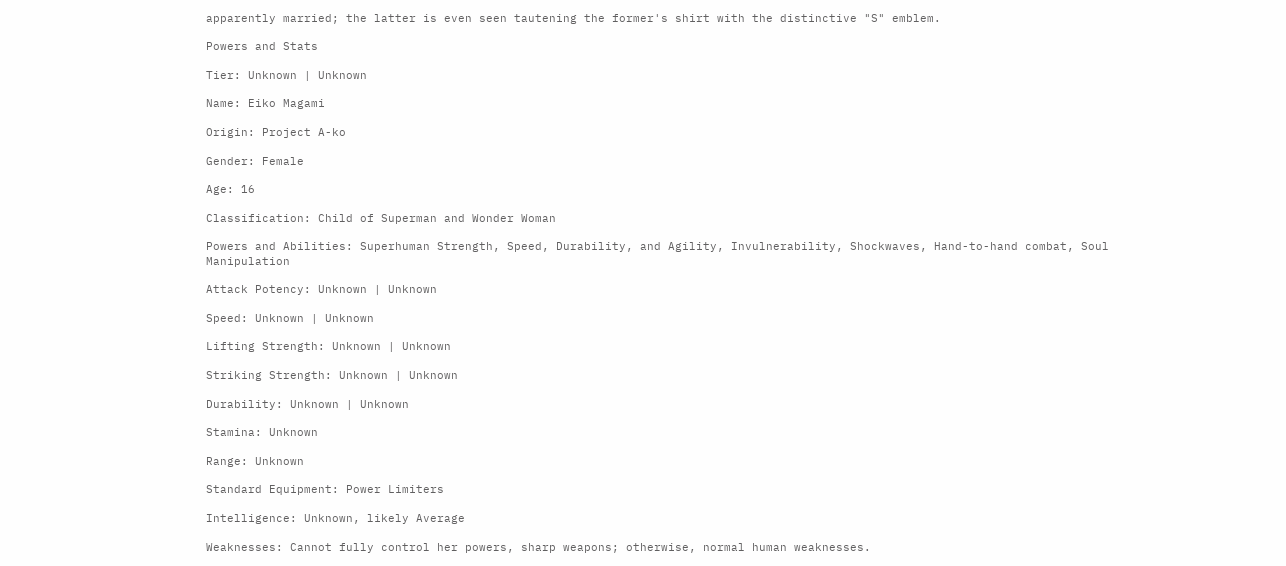apparently married; the latter is even seen tautening the former's shirt with the distinctive "S" emblem.

Powers and Stats

Tier: Unknown | Unknown

Name: Eiko Magami

Origin: Project A-ko

Gender: Female

Age: 16

Classification: Child of Superman and Wonder Woman

Powers and Abilities: Superhuman Strength, Speed, Durability, and Agility, Invulnerability, Shockwaves, Hand-to-hand combat, Soul Manipulation

Attack Potency: Unknown | Unknown

Speed: Unknown | Unknown

Lifting Strength: Unknown | Unknown

Striking Strength: Unknown | Unknown

Durability: Unknown | Unknown

Stamina: Unknown

Range: Unknown

Standard Equipment: Power Limiters

Intelligence: Unknown, likely Average

Weaknesses: Cannot fully control her powers, sharp weapons; otherwise, normal human weaknesses.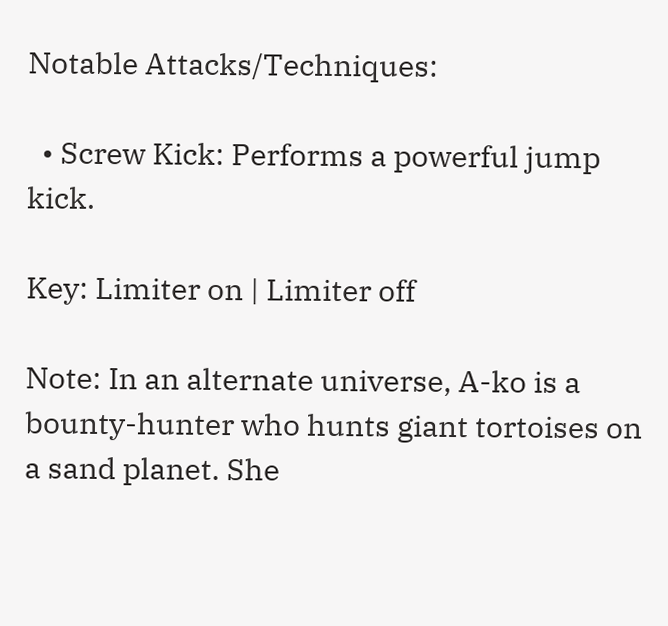Notable Attacks/Techniques:

  • Screw Kick: Performs a powerful jump kick.

Key: Limiter on | Limiter off

Note: In an alternate universe, A-ko is a bounty-hunter who hunts giant tortoises on a sand planet. She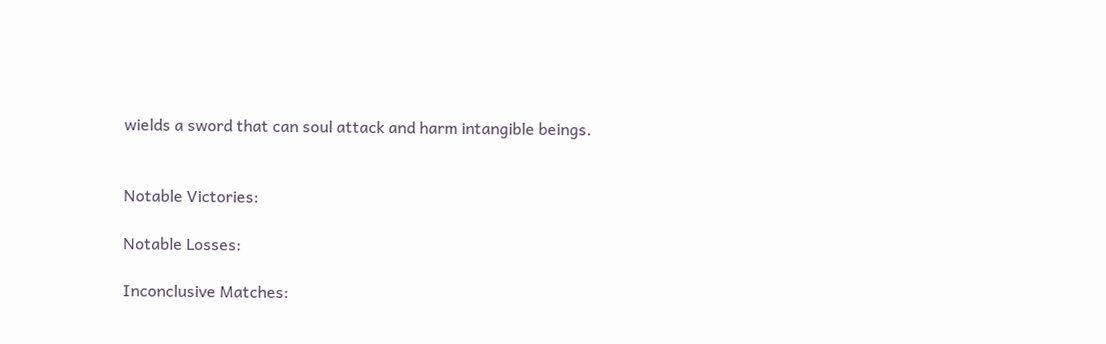wields a sword that can soul attack and harm intangible beings.


Notable Victories:

Notable Losses:

Inconclusive Matches: